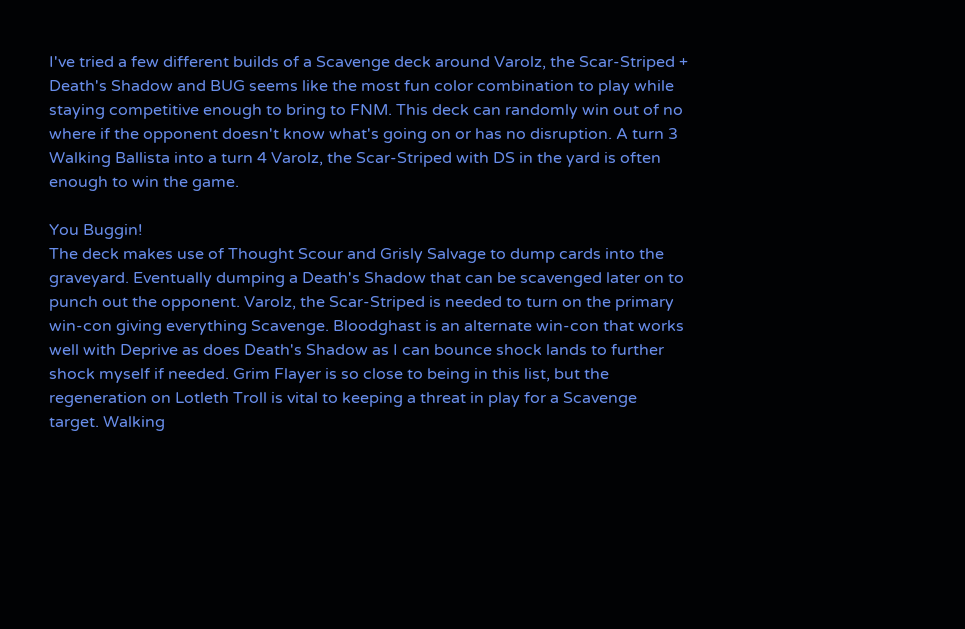I've tried a few different builds of a Scavenge deck around Varolz, the Scar-Striped + Death's Shadow and BUG seems like the most fun color combination to play while staying competitive enough to bring to FNM. This deck can randomly win out of no where if the opponent doesn't know what's going on or has no disruption. A turn 3 Walking Ballista into a turn 4 Varolz, the Scar-Striped with DS in the yard is often enough to win the game.

You Buggin!
The deck makes use of Thought Scour and Grisly Salvage to dump cards into the graveyard. Eventually dumping a Death's Shadow that can be scavenged later on to punch out the opponent. Varolz, the Scar-Striped is needed to turn on the primary win-con giving everything Scavenge. Bloodghast is an alternate win-con that works well with Deprive as does Death's Shadow as I can bounce shock lands to further shock myself if needed. Grim Flayer is so close to being in this list, but the regeneration on Lotleth Troll is vital to keeping a threat in play for a Scavenge target. Walking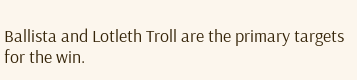Ballista and Lotleth Troll are the primary targets for the win.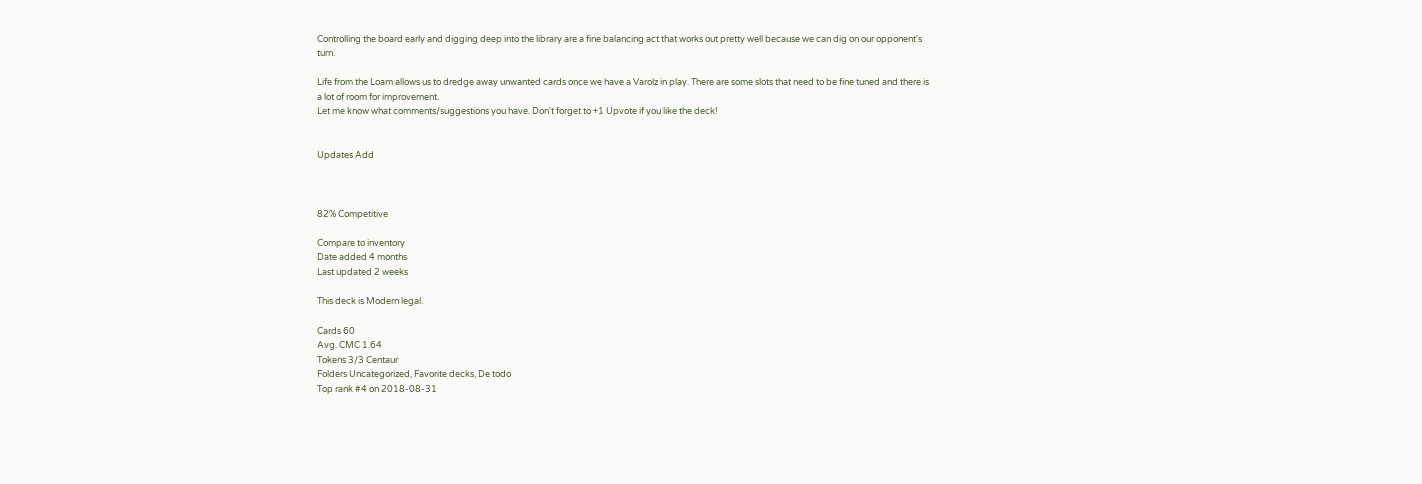Controlling the board early and digging deep into the library are a fine balancing act that works out pretty well because we can dig on our opponent's turn.

Life from the Loam allows us to dredge away unwanted cards once we have a Varolz in play. There are some slots that need to be fine tuned and there is a lot of room for improvement.
Let me know what comments/suggestions you have. Don't forget to +1 Upvote if you like the deck!


Updates Add



82% Competitive

Compare to inventory
Date added 4 months
Last updated 2 weeks

This deck is Modern legal.

Cards 60
Avg. CMC 1.64
Tokens 3/3 Centaur
Folders Uncategorized, Favorite decks, De todo
Top rank #4 on 2018-08-31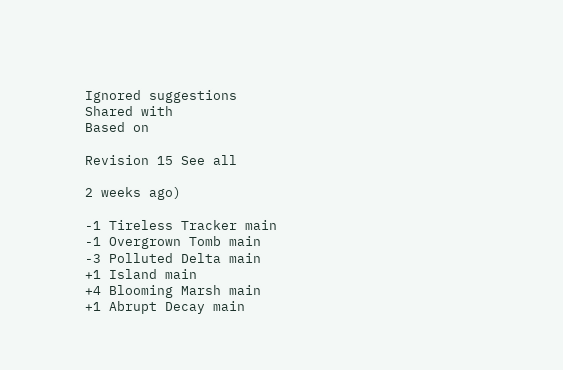Ignored suggestions
Shared with
Based on

Revision 15 See all

2 weeks ago)

-1 Tireless Tracker main
-1 Overgrown Tomb main
-3 Polluted Delta main
+1 Island main
+4 Blooming Marsh main
+1 Abrupt Decay main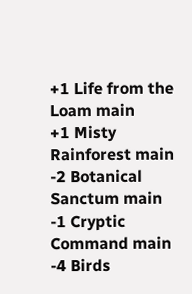+1 Life from the Loam main
+1 Misty Rainforest main
-2 Botanical Sanctum main
-1 Cryptic Command main
-4 Birds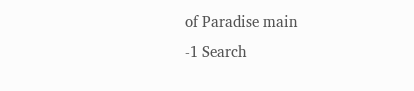of Paradise main
-1 Search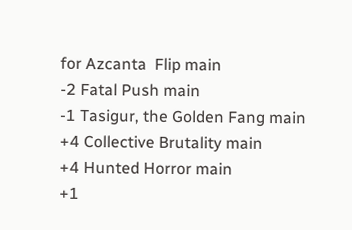for Azcanta  Flip main
-2 Fatal Push main
-1 Tasigur, the Golden Fang main
+4 Collective Brutality main
+4 Hunted Horror main
+1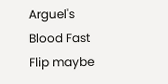Arguel's Blood Fast  Flip maybe